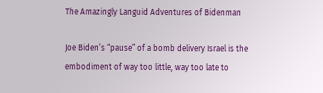The Amazingly Languid Adventures of Bidenman

Joe Biden’s “pause” of a bomb delivery Israel is the embodiment of way too little, way too late to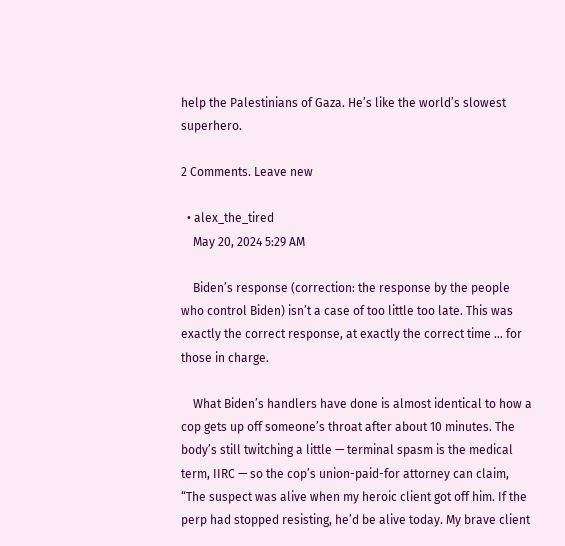help the Palestinians of Gaza. He’s like the world’s slowest superhero.

2 Comments. Leave new

  • alex_the_tired
    May 20, 2024 5:29 AM

    Biden’s response (correction: the response by the people who control Biden) isn’t a case of too little too late. This was exactly the correct response, at exactly the correct time … for those in charge.

    What Biden’s handlers have done is almost identical to how a cop gets up off someone’s throat after about 10 minutes. The body’s still twitching a little — terminal spasm is the medical term, IIRC — so the cop’s union-paid-for attorney can claim, “The suspect was alive when my heroic client got off him. If the perp had stopped resisting, he’d be alive today. My brave client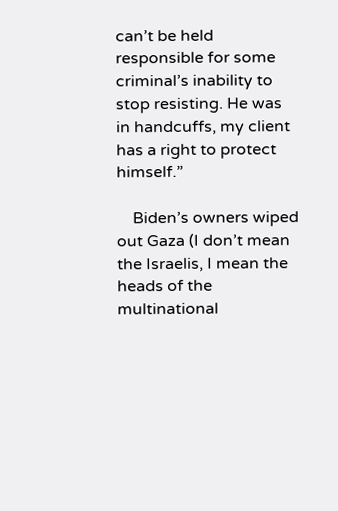can’t be held responsible for some criminal’s inability to stop resisting. He was in handcuffs, my client has a right to protect himself.”

    Biden’s owners wiped out Gaza (I don’t mean the Israelis, I mean the heads of the multinational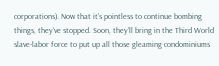corporations). Now that it’s pointless to continue bombing things, they’ve stopped. Soon, they’ll bring in the Third World slave-labor force to put up all those gleaming condominiums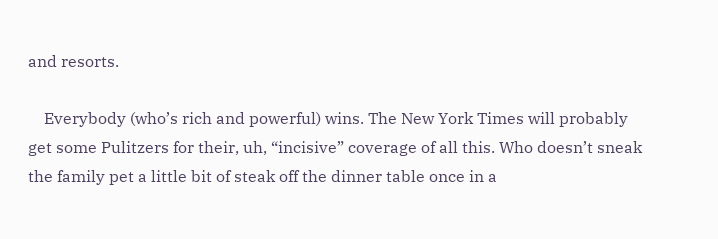and resorts.

    Everybody (who’s rich and powerful) wins. The New York Times will probably get some Pulitzers for their, uh, “incisive” coverage of all this. Who doesn’t sneak the family pet a little bit of steak off the dinner table once in a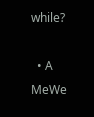while?

  • A MeWe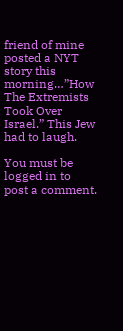friend of mine posted a NYT story this morning…”How The Extremists Took Over Israel.” This Jew had to laugh.

You must be logged in to post a comment.